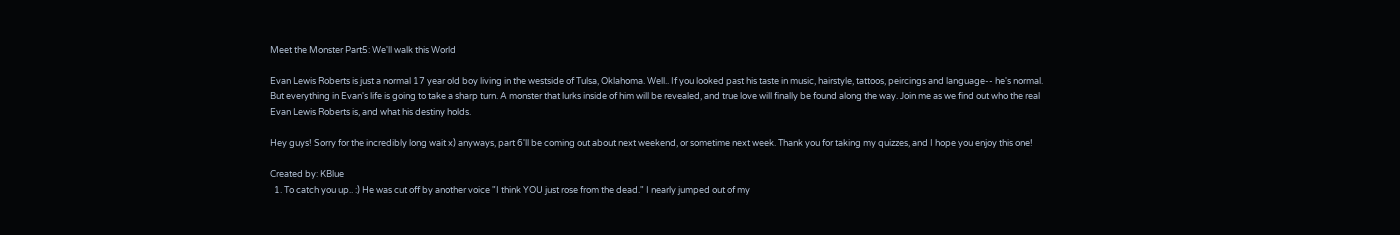Meet the Monster Part5: We'll walk this World

Evan Lewis Roberts is just a normal 17 year old boy living in the westside of Tulsa, Oklahoma. Well.. If you looked past his taste in music, hairstyle, tattoos, peircings and language-- he's normal. But everything in Evan's life is going to take a sharp turn. A monster that lurks inside of him will be revealed, and true love will finally be found along the way. Join me as we find out who the real Evan Lewis Roberts is, and what his destiny holds.

Hey guys! Sorry for the incredibly long wait x) anyways, part 6'll be coming out about next weekend, or sometime next week. Thank you for taking my quizzes, and I hope you enjoy this one!

Created by: KBlue
  1. To catch you up.. :) He was cut off by another voice "I think YOU just rose from the dead." I nearly jumped out of my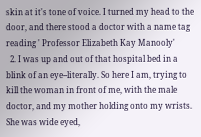skin at it's tone of voice. I turned my head to the door, and there stood a doctor with a name tag reading ' Professor Elizabeth Kay Manooly'
  2. I was up and out of that hospital bed in a blink of an eye--literally. So here I am, trying to kill the woman in front of me, with the male doctor, and my mother holding onto my wrists. She was wide eyed,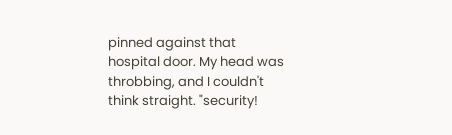pinned against that hospital door. My head was throbbing, and I couldn't think straight. "security!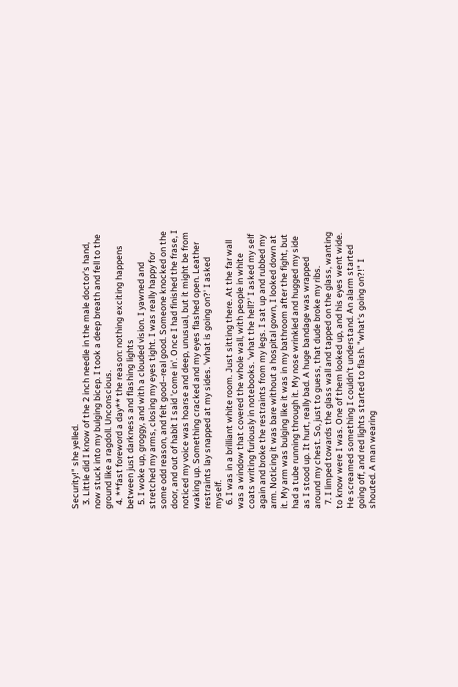Security!" she yelled.
  3. Little did I know of the 2 inch needle in the male doctor's hand, now stuck into my bulging bicep. I took a deep breath and fell to the ground like a ragdoll. Unconscious.
  4. **fast foreword a day** the reason: nothing exciting happens between just darkness and flashing lights
  5. I woke up, groggy, and with a clouded vision. I yawned and stretched my arms, closing my eyes tight. I was really happy for some odd reason, and felt good--real good. Someone knocked on the door, and out of habit I said 'come in'. Once I had finished the frase, I noticed my voice was hoarse and deep, unusual, but it might be from waking up. Something cracked and my eyes flashed open. Leather restraints lay snapped at my sides. 'what is going on?' I asked myself.
  6. I was in a brilliant white room. Just sitting there. At the far wall was a window that covered the whole wall, with people in white coats writing furiously in notebooks. 'what the hell?' I asked my self again and broke the restraints from my legs. I sat up and rubbed my arm. Noticing it was bare without a hospital gown, I looked down at it. My arm was bulging like it was in my bathroom after the fight, but had a tube running through it. My nose wrinkled and hugged my side as I stood up. It hurt, really bad. A huge bandage was wrapped around my chest. So, just to guess, that dude broke my ribs.
  7. I limped towards the glass wall and tapped on the glass, wanting to know were I was. One of them looked up, and his eyes went wide. He screamed something I couldn't understand. An alarm started going off, and red lights started to flash. "what's going on?!" I shouted. A man wearing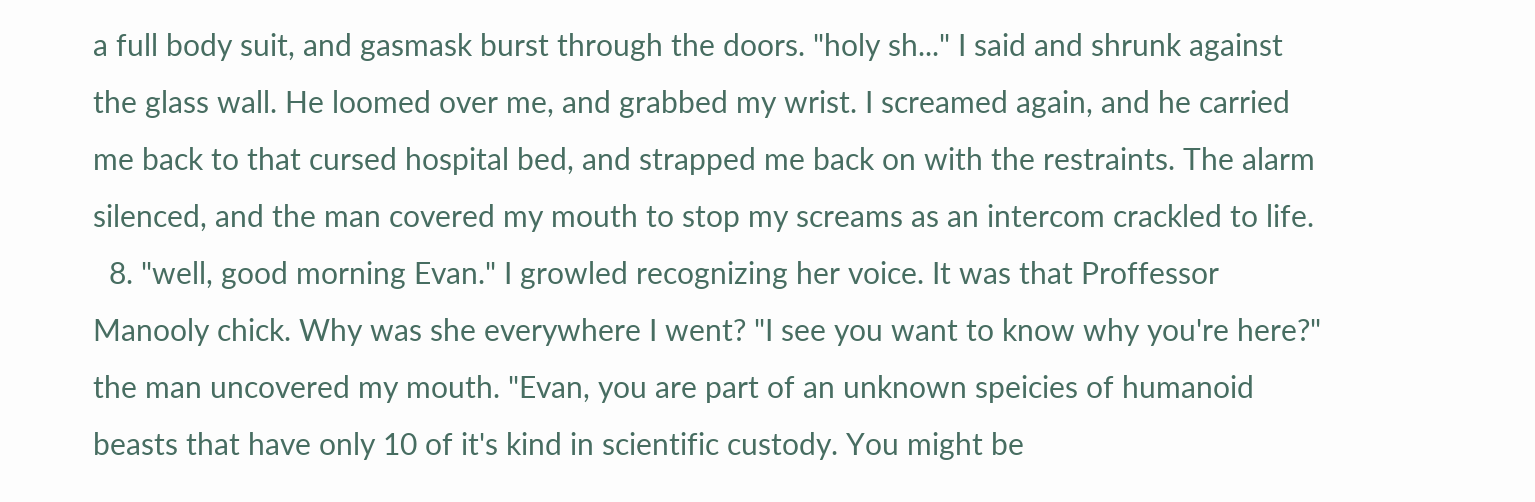a full body suit, and gasmask burst through the doors. "holy sh..." I said and shrunk against the glass wall. He loomed over me, and grabbed my wrist. I screamed again, and he carried me back to that cursed hospital bed, and strapped me back on with the restraints. The alarm silenced, and the man covered my mouth to stop my screams as an intercom crackled to life.
  8. "well, good morning Evan." I growled recognizing her voice. It was that Proffessor Manooly chick. Why was she everywhere I went? "I see you want to know why you're here?" the man uncovered my mouth. "Evan, you are part of an unknown speicies of humanoid beasts that have only 10 of it's kind in scientific custody. You might be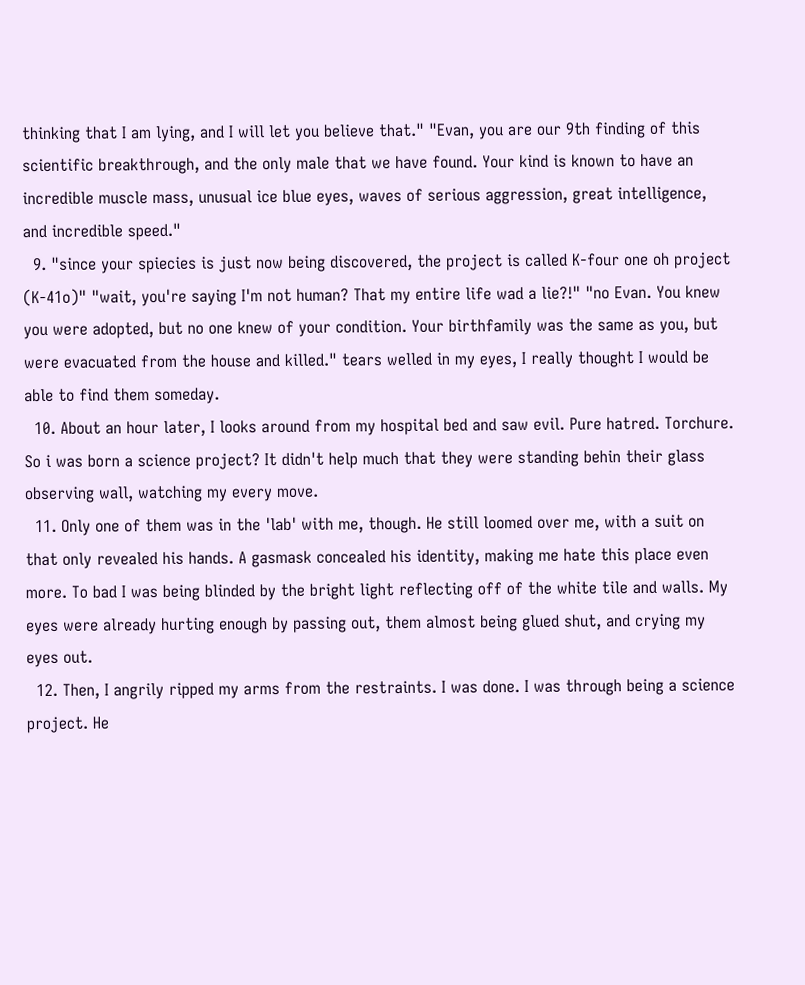thinking that I am lying, and I will let you believe that." "Evan, you are our 9th finding of this scientific breakthrough, and the only male that we have found. Your kind is known to have an incredible muscle mass, unusual ice blue eyes, waves of serious aggression, great intelligence, and incredible speed."
  9. "since your spiecies is just now being discovered, the project is called K-four one oh project (K-41o)" "wait, you're saying I'm not human? That my entire life wad a lie?!" "no Evan. You knew you were adopted, but no one knew of your condition. Your birthfamily was the same as you, but were evacuated from the house and killed." tears welled in my eyes, I really thought I would be able to find them someday.
  10. About an hour later, I looks around from my hospital bed and saw evil. Pure hatred. Torchure. So i was born a science project? It didn't help much that they were standing behin their glass observing wall, watching my every move.
  11. Only one of them was in the 'lab' with me, though. He still loomed over me, with a suit on that only revealed his hands. A gasmask concealed his identity, making me hate this place even more. To bad I was being blinded by the bright light reflecting off of the white tile and walls. My eyes were already hurting enough by passing out, them almost being glued shut, and crying my eyes out.
  12. Then, I angrily ripped my arms from the restraints. I was done. I was through being a science project. He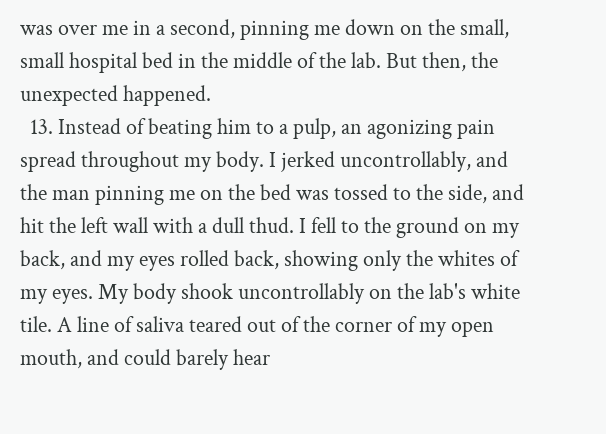was over me in a second, pinning me down on the small, small hospital bed in the middle of the lab. But then, the unexpected happened.
  13. Instead of beating him to a pulp, an agonizing pain spread throughout my body. I jerked uncontrollably, and the man pinning me on the bed was tossed to the side, and hit the left wall with a dull thud. I fell to the ground on my back, and my eyes rolled back, showing only the whites of my eyes. My body shook uncontrollably on the lab's white tile. A line of saliva teared out of the corner of my open mouth, and could barely hear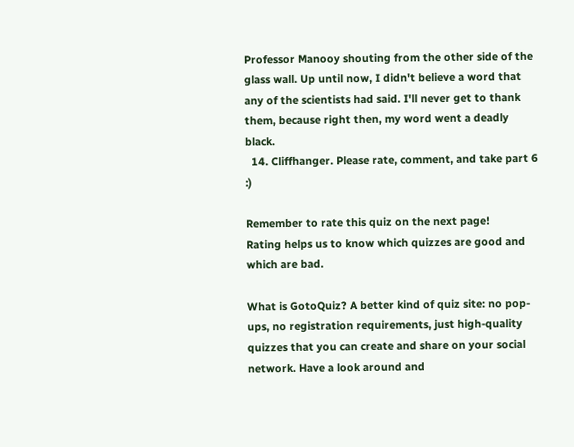Professor Manooy shouting from the other side of the glass wall. Up until now, I didn't believe a word that any of the scientists had said. I'll never get to thank them, because right then, my word went a deadly black.
  14. Cliffhanger. Please rate, comment, and take part 6 :)

Remember to rate this quiz on the next page!
Rating helps us to know which quizzes are good and which are bad.

What is GotoQuiz? A better kind of quiz site: no pop-ups, no registration requirements, just high-quality quizzes that you can create and share on your social network. Have a look around and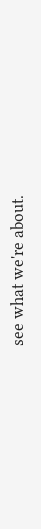see what we're about.